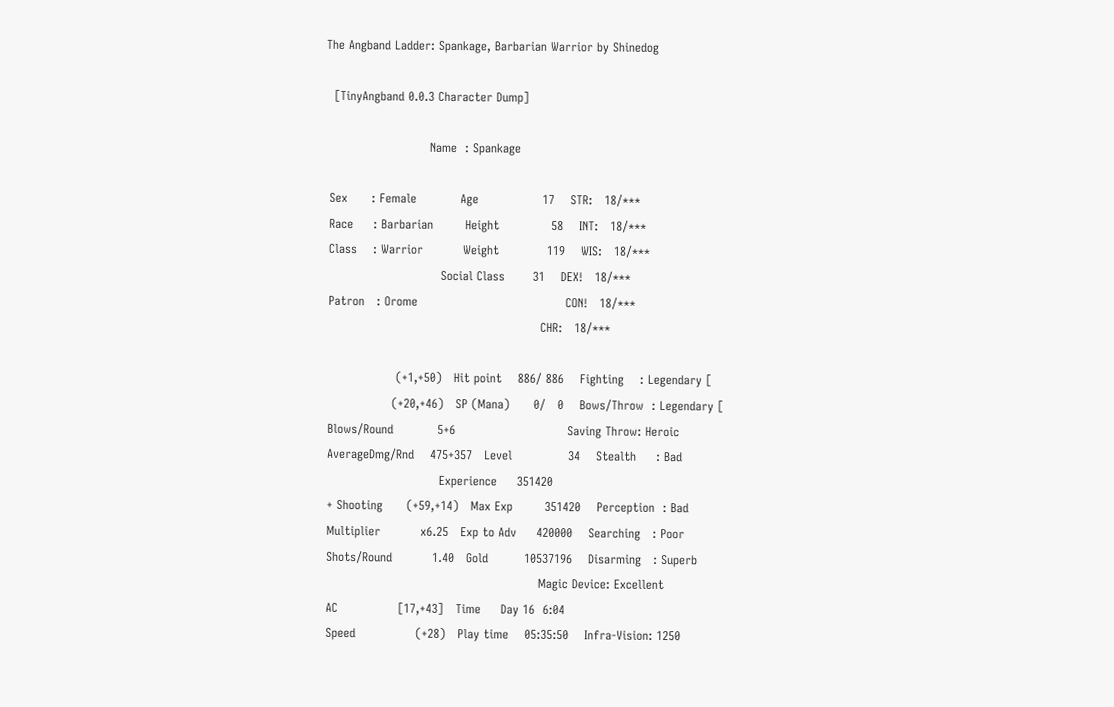The Angband Ladder: Spankage, Barbarian Warrior by Shinedog

  [TinyAngband 0.0.3 Character Dump]

                          Name  : Spankage

 Sex      : Female           Age                17    STR:   18/***
 Race     : Barbarian        Height             58    INT:   18/***
 Class    : Warrior          Weight            119    WIS:   18/***
                             Social Class       31    DEX!   18/***
 Patron   : Orome                                     CON!   18/***
                                                      CHR:   18/***

                  (+1,+50)   Hit point    886/ 886    Fighting    : Legendary [
                 (+20,+46)   SP (Mana)      0/   0    Bows/Throw  : Legendary [
 Blows/Round           5+6                            Saving Throw: Heroic
 AverageDmg/Rnd    475+357   Level              34    Stealth     : Bad
                             Experience     351420
 + Shooting      (+59,+14)   Max Exp        351420    Perception  : Bad
 Multiplier          x6.25   Exp to Adv     420000    Searching   : Poor
 Shots/Round          1.40   Gold         10537196    Disarming   : Superb
                                                      Magic Device: Excellent
 AC               [17,+43]   Time     Day 16  6:04
 Speed               (+28)   Play time    05:35:50    Infra-Vision: 1250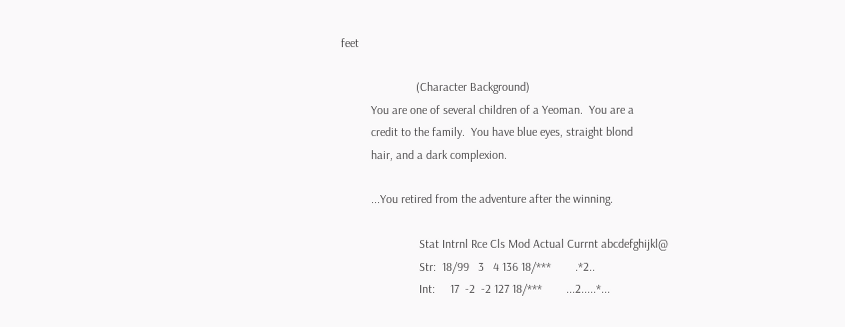feet

                         (Character Background)
          You are one of several children of a Yeoman.  You are a
          credit to the family.  You have blue eyes, straight blond
          hair, and a dark complexion.

          ...You retired from the adventure after the winning.

                          Stat Intrnl Rce Cls Mod Actual Currnt abcdefghijkl@
                          Str:  18/99   3   4 136 18/***        .*2..
                          Int:     17  -2  -2 127 18/***        ...2.....*...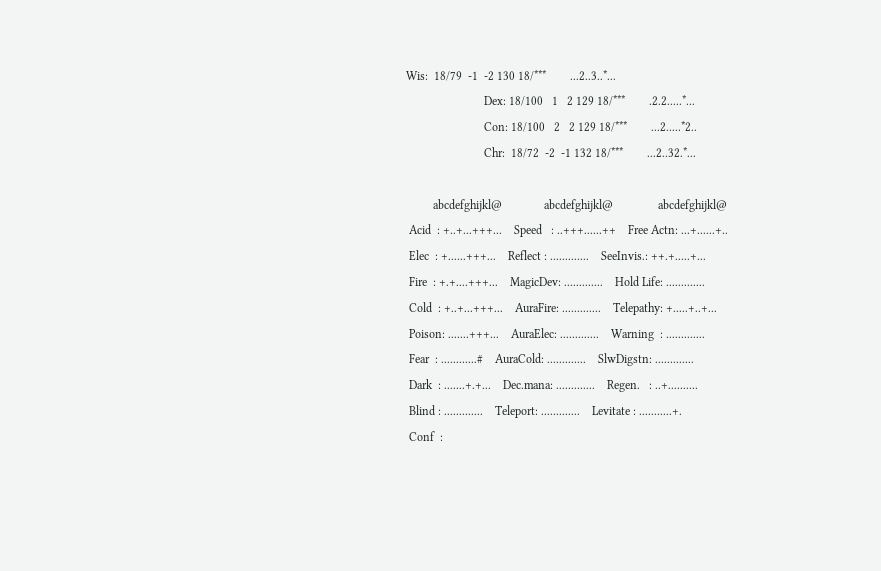Wis:  18/79  -1  -2 130 18/***        ...2..3..*...
                          Dex: 18/100   1   2 129 18/***        .2.2.....*...
                          Con: 18/100   2   2 129 18/***        ...2.....*2..
                          Chr:  18/72  -2  -1 132 18/***        ...2..32.*...

         abcdefghijkl@              abcdefghijkl@               abcdefghijkl@
 Acid  : +..+...+++...    Speed   : ..+++......++    Free Actn: ...+......+..
 Elec  : +......+++...    Reflect : .............    SeeInvis.: ++.+.....+...
 Fire  : +.+....+++...    MagicDev: .............    Hold Life: .............
 Cold  : +..+...+++...    AuraFire: .............    Telepathy: +.....+..+...
 Poison: .......+++...    AuraElec: .............    Warning  : .............
 Fear  : ............#    AuraCold: .............    SlwDigstn: .............
 Dark  : .......+.+...    Dec.mana: .............    Regen.   : ..+..........
 Blind : .............    Teleport: .............    Levitate : ...........+.
 Conf  :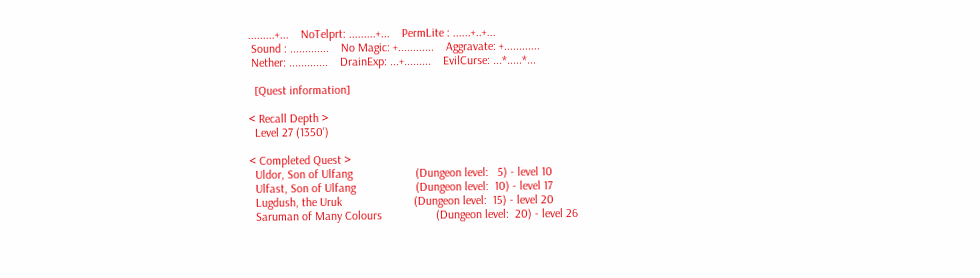.........+...    NoTelprt: .........+...    PermLite : ......+..+...
 Sound : .............    No Magic: +............    Aggravate: +............
 Nether: .............    DrainExp: ...+.........    EvilCurse: ...*.....*...

  [Quest information]

< Recall Depth >
  Level 27 (1350')

< Completed Quest >
  Uldor, Son of Ulfang                     (Dungeon level:   5) - level 10
  Ulfast, Son of Ulfang                    (Dungeon level:  10) - level 17
  Lugdush, the Uruk                        (Dungeon level:  15) - level 20
  Saruman of Many Colours                  (Dungeon level:  20) - level 26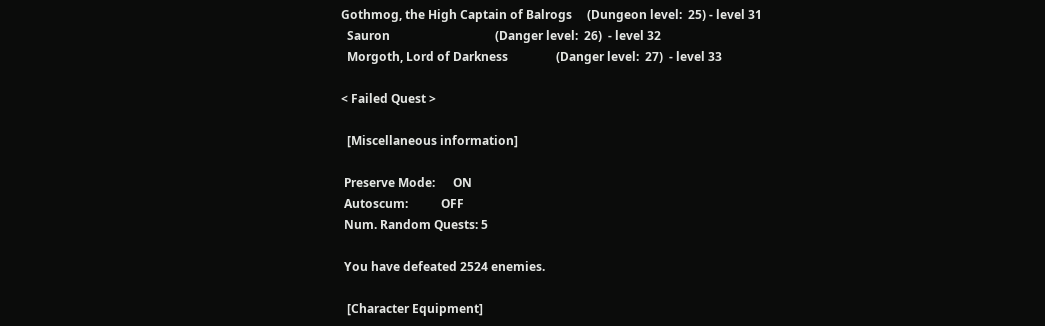Gothmog, the High Captain of Balrogs     (Dungeon level:  25) - level 31
  Sauron                                   (Danger level:  26)  - level 32
  Morgoth, Lord of Darkness                (Danger level:  27)  - level 33

< Failed Quest >

  [Miscellaneous information]

 Preserve Mode:      ON
 Autoscum:           OFF
 Num. Random Quests: 5

 You have defeated 2524 enemies.

  [Character Equipment]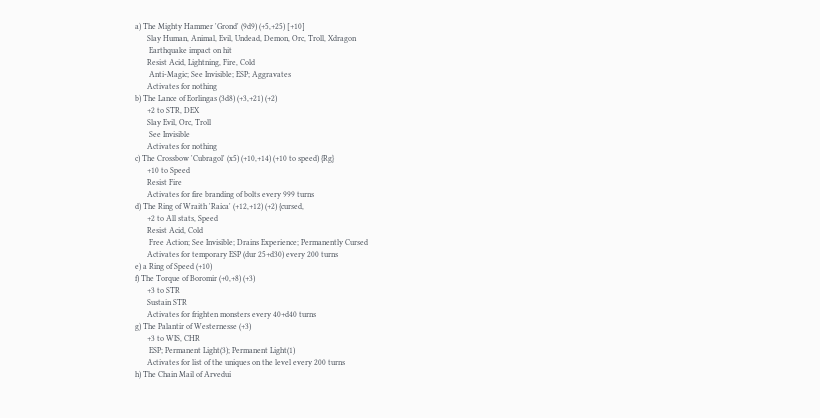a) The Mighty Hammer 'Grond' (9d9) (+5,+25) [+10]
      Slay Human, Animal, Evil, Undead, Demon, Orc, Troll, Xdragon
       Earthquake impact on hit
      Resist Acid, Lightning, Fire, Cold
       Anti-Magic; See Invisible; ESP; Aggravates
      Activates for nothing
b) The Lance of Eorlingas (3d8) (+3,+21) (+2)
      +2 to STR, DEX
      Slay Evil, Orc, Troll
       See Invisible
      Activates for nothing
c) The Crossbow 'Cubragol' (x5) (+10,+14) (+10 to speed) {Rg}
      +10 to Speed
      Resist Fire
      Activates for fire branding of bolts every 999 turns
d) The Ring of Wraith 'Raica' (+12,+12) (+2) {cursed,
      +2 to All stats, Speed
      Resist Acid, Cold
       Free Action; See Invisible; Drains Experience; Permanently Cursed
      Activates for temporary ESP (dur 25+d30) every 200 turns
e) a Ring of Speed (+10)
f) The Torque of Boromir (+0,+8) (+3)
      +3 to STR
      Sustain STR
      Activates for frighten monsters every 40+d40 turns
g) The Palantir of Westernesse (+3)
      +3 to WIS, CHR
       ESP; Permanent Light(3); Permanent Light(1)
      Activates for list of the uniques on the level every 200 turns
h) The Chain Mail of Arvedui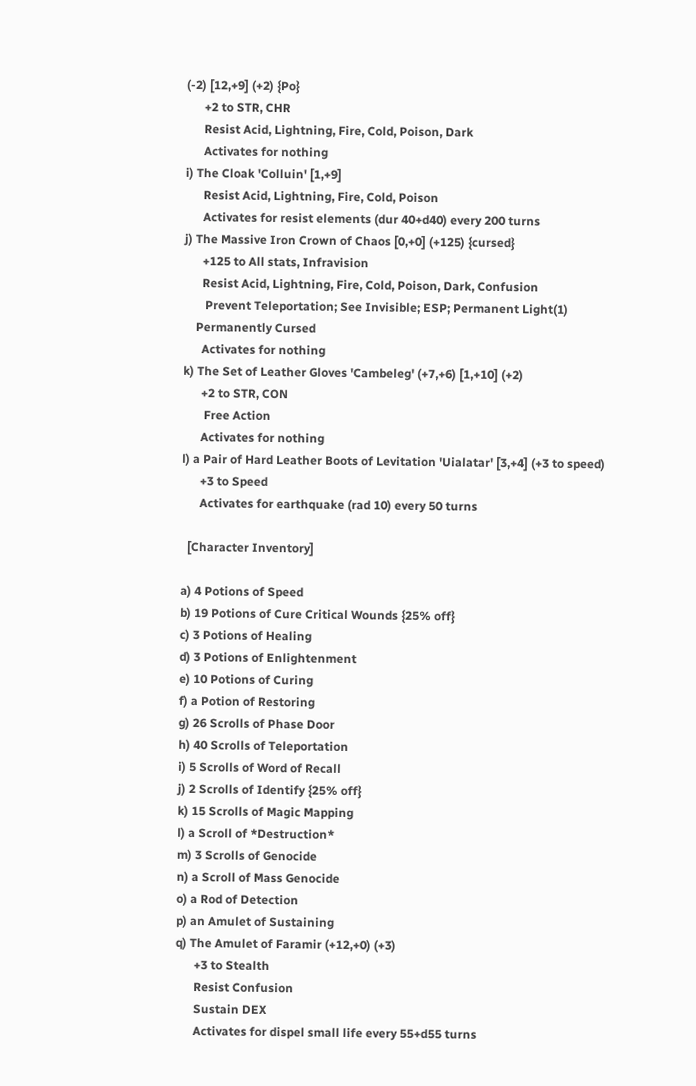(-2) [12,+9] (+2) {Po}
      +2 to STR, CHR
      Resist Acid, Lightning, Fire, Cold, Poison, Dark
      Activates for nothing
i) The Cloak 'Colluin' [1,+9]
      Resist Acid, Lightning, Fire, Cold, Poison
      Activates for resist elements (dur 40+d40) every 200 turns
j) The Massive Iron Crown of Chaos [0,+0] (+125) {cursed}
      +125 to All stats, Infravision
      Resist Acid, Lightning, Fire, Cold, Poison, Dark, Confusion
       Prevent Teleportation; See Invisible; ESP; Permanent Light(1)
    Permanently Cursed
      Activates for nothing
k) The Set of Leather Gloves 'Cambeleg' (+7,+6) [1,+10] (+2)
      +2 to STR, CON
       Free Action
      Activates for nothing
l) a Pair of Hard Leather Boots of Levitation 'Uialatar' [3,+4] (+3 to speed)
      +3 to Speed
      Activates for earthquake (rad 10) every 50 turns

  [Character Inventory]

a) 4 Potions of Speed
b) 19 Potions of Cure Critical Wounds {25% off}
c) 3 Potions of Healing
d) 3 Potions of Enlightenment
e) 10 Potions of Curing
f) a Potion of Restoring
g) 26 Scrolls of Phase Door
h) 40 Scrolls of Teleportation
i) 5 Scrolls of Word of Recall
j) 2 Scrolls of Identify {25% off}
k) 15 Scrolls of Magic Mapping
l) a Scroll of *Destruction*
m) 3 Scrolls of Genocide
n) a Scroll of Mass Genocide
o) a Rod of Detection
p) an Amulet of Sustaining
q) The Amulet of Faramir (+12,+0) (+3)
      +3 to Stealth
      Resist Confusion
      Sustain DEX
      Activates for dispel small life every 55+d55 turns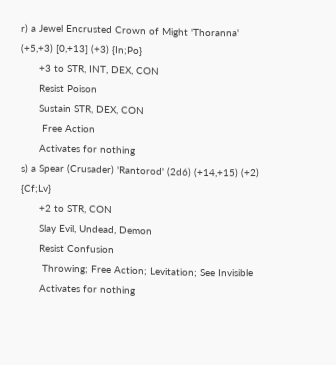r) a Jewel Encrusted Crown of Might 'Thoranna' (+5,+3) [0,+13] (+3) {In;Po}
      +3 to STR, INT, DEX, CON
      Resist Poison
      Sustain STR, DEX, CON
       Free Action
      Activates for nothing
s) a Spear (Crusader) 'Rantorod' (2d6) (+14,+15) (+2) {Cf;Lv}
      +2 to STR, CON
      Slay Evil, Undead, Demon
      Resist Confusion
       Throwing; Free Action; Levitation; See Invisible
      Activates for nothing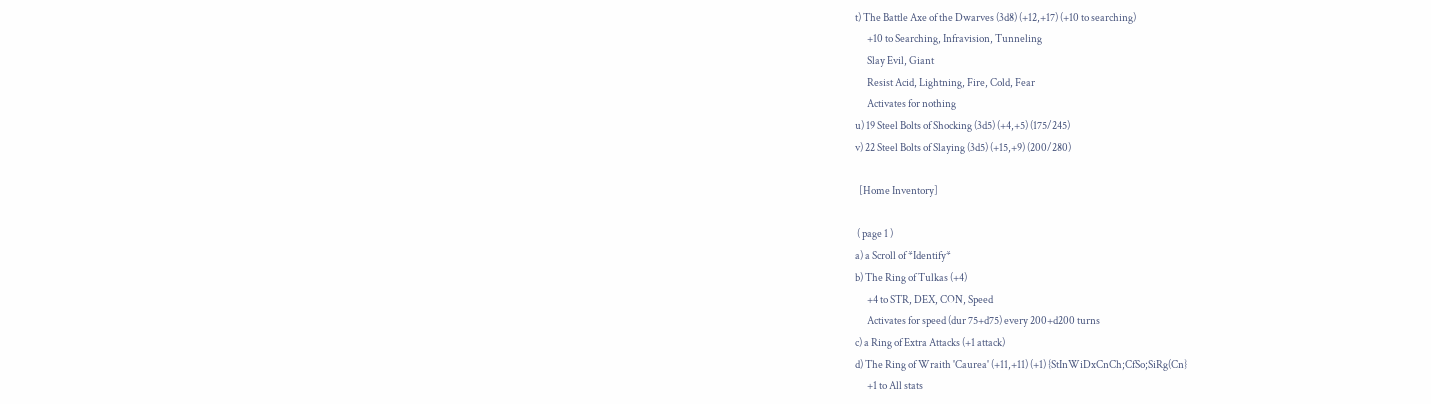t) The Battle Axe of the Dwarves (3d8) (+12,+17) (+10 to searching)
      +10 to Searching, Infravision, Tunneling
      Slay Evil, Giant
      Resist Acid, Lightning, Fire, Cold, Fear
      Activates for nothing
u) 19 Steel Bolts of Shocking (3d5) (+4,+5) (175/245)
v) 22 Steel Bolts of Slaying (3d5) (+15,+9) (200/280)

  [Home Inventory]

 ( page 1 )
a) a Scroll of *Identify*
b) The Ring of Tulkas (+4)
      +4 to STR, DEX, CON, Speed
      Activates for speed (dur 75+d75) every 200+d200 turns
c) a Ring of Extra Attacks (+1 attack)
d) The Ring of Wraith 'Caurea' (+11,+11) (+1) {StInWiDxCnCh;CfSo;SiRg(Cn}
      +1 to All stats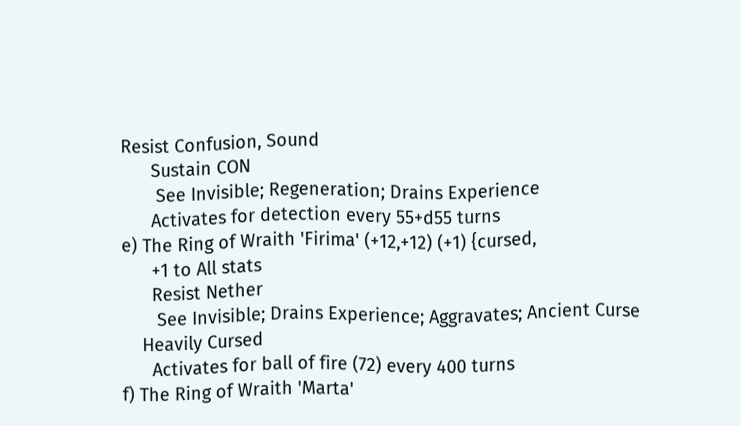Resist Confusion, Sound
      Sustain CON
       See Invisible; Regeneration; Drains Experience
      Activates for detection every 55+d55 turns
e) The Ring of Wraith 'Firima' (+12,+12) (+1) {cursed,
      +1 to All stats
      Resist Nether
       See Invisible; Drains Experience; Aggravates; Ancient Curse
    Heavily Cursed
      Activates for ball of fire (72) every 400 turns
f) The Ring of Wraith 'Marta'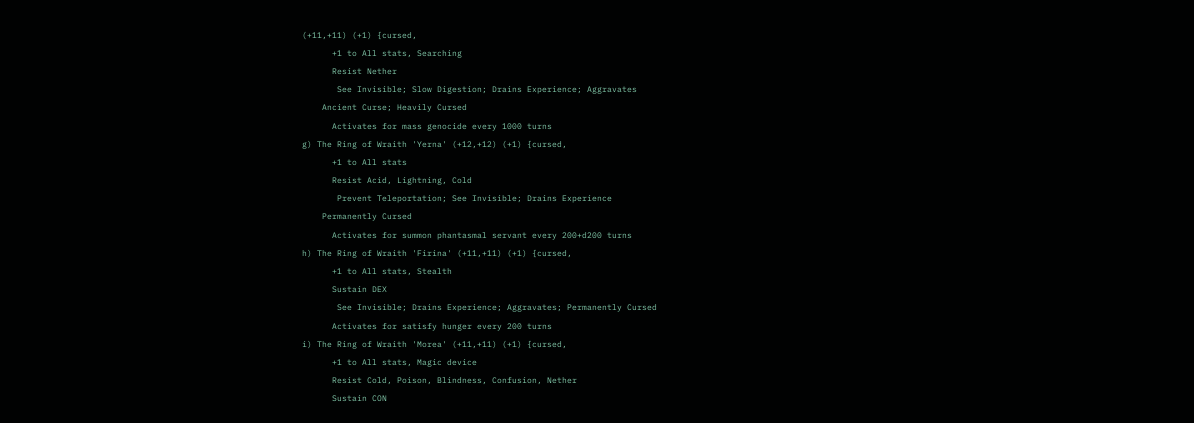(+11,+11) (+1) {cursed,
      +1 to All stats, Searching
      Resist Nether
       See Invisible; Slow Digestion; Drains Experience; Aggravates
    Ancient Curse; Heavily Cursed
      Activates for mass genocide every 1000 turns
g) The Ring of Wraith 'Yerna' (+12,+12) (+1) {cursed,
      +1 to All stats
      Resist Acid, Lightning, Cold
       Prevent Teleportation; See Invisible; Drains Experience
    Permanently Cursed
      Activates for summon phantasmal servant every 200+d200 turns
h) The Ring of Wraith 'Firina' (+11,+11) (+1) {cursed,
      +1 to All stats, Stealth
      Sustain DEX
       See Invisible; Drains Experience; Aggravates; Permanently Cursed
      Activates for satisfy hunger every 200 turns
i) The Ring of Wraith 'Morea' (+11,+11) (+1) {cursed,
      +1 to All stats, Magic device
      Resist Cold, Poison, Blindness, Confusion, Nether
      Sustain CON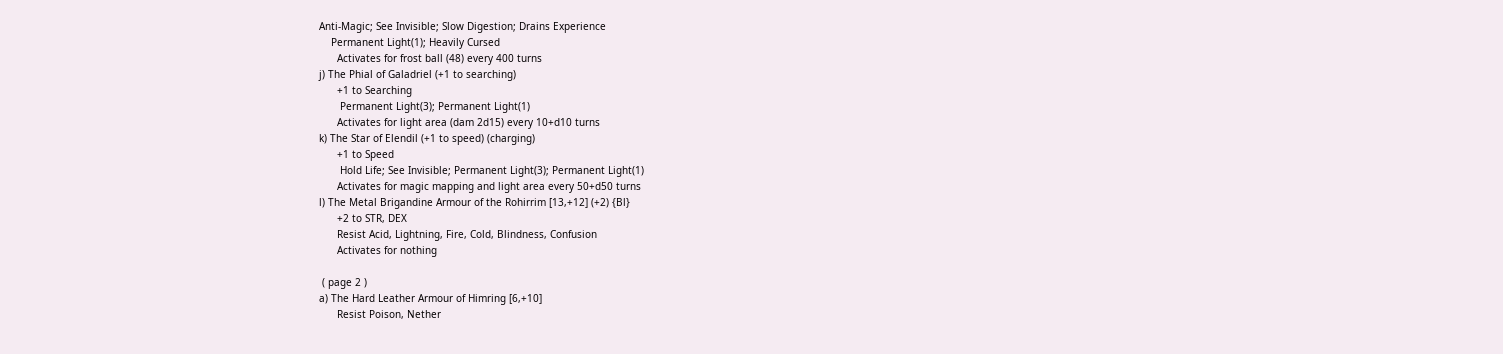Anti-Magic; See Invisible; Slow Digestion; Drains Experience
    Permanent Light(1); Heavily Cursed
      Activates for frost ball (48) every 400 turns
j) The Phial of Galadriel (+1 to searching)
      +1 to Searching
       Permanent Light(3); Permanent Light(1)
      Activates for light area (dam 2d15) every 10+d10 turns
k) The Star of Elendil (+1 to speed) (charging)
      +1 to Speed
       Hold Life; See Invisible; Permanent Light(3); Permanent Light(1)
      Activates for magic mapping and light area every 50+d50 turns
l) The Metal Brigandine Armour of the Rohirrim [13,+12] (+2) {Bl}
      +2 to STR, DEX
      Resist Acid, Lightning, Fire, Cold, Blindness, Confusion
      Activates for nothing

 ( page 2 )
a) The Hard Leather Armour of Himring [6,+10]
      Resist Poison, Nether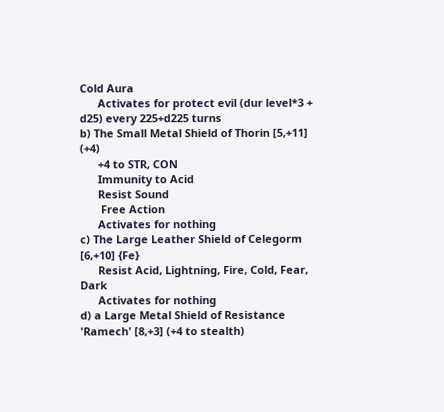Cold Aura
      Activates for protect evil (dur level*3 + d25) every 225+d225 turns
b) The Small Metal Shield of Thorin [5,+11] (+4)
      +4 to STR, CON
      Immunity to Acid
      Resist Sound
       Free Action
      Activates for nothing
c) The Large Leather Shield of Celegorm [6,+10] {Fe}
      Resist Acid, Lightning, Fire, Cold, Fear, Dark
      Activates for nothing
d) a Large Metal Shield of Resistance 'Ramech' [8,+3] (+4 to stealth)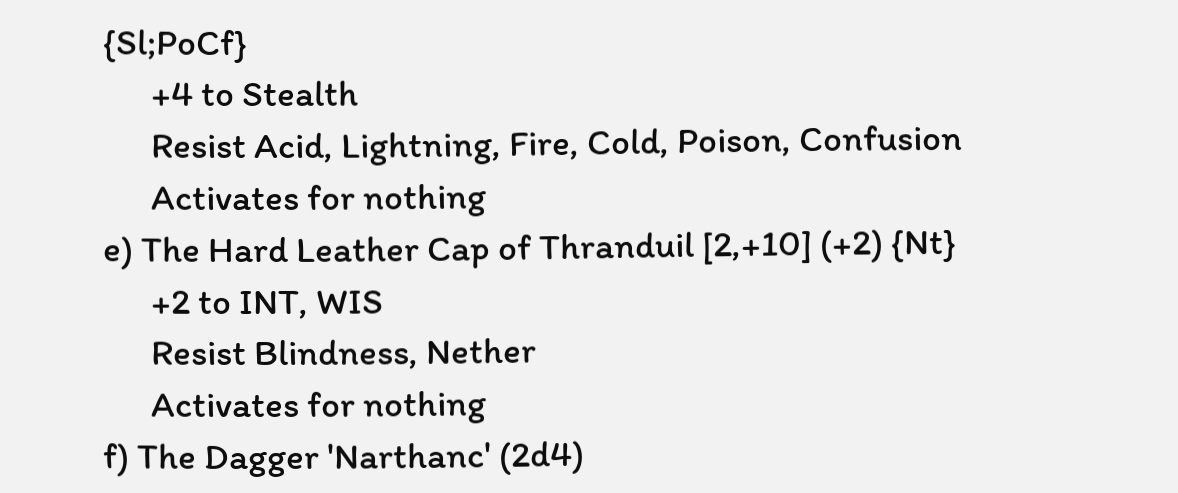{Sl;PoCf}
      +4 to Stealth
      Resist Acid, Lightning, Fire, Cold, Poison, Confusion
      Activates for nothing
e) The Hard Leather Cap of Thranduil [2,+10] (+2) {Nt}
      +2 to INT, WIS
      Resist Blindness, Nether
      Activates for nothing
f) The Dagger 'Narthanc' (2d4)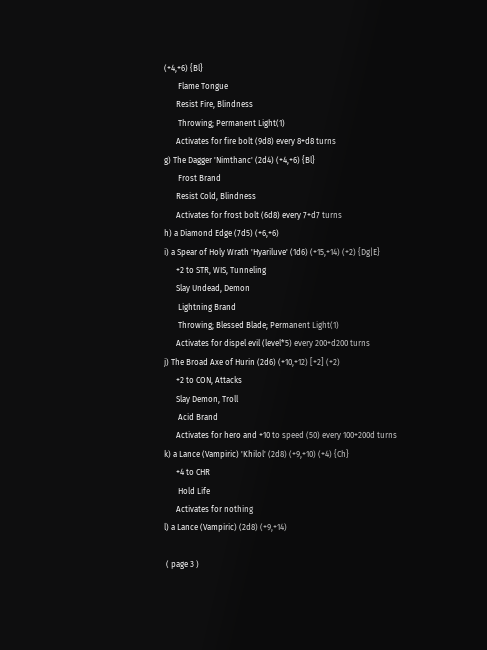(+4,+6) {Bl}
       Flame Tongue
      Resist Fire, Blindness
       Throwing; Permanent Light(1)
      Activates for fire bolt (9d8) every 8+d8 turns
g) The Dagger 'Nimthanc' (2d4) (+4,+6) {Bl}
       Frost Brand
      Resist Cold, Blindness
      Activates for frost bolt (6d8) every 7+d7 turns
h) a Diamond Edge (7d5) (+6,+6)
i) a Spear of Holy Wrath 'Hyariluve' (1d6) (+15,+14) (+2) {Dg|E}
      +2 to STR, WIS, Tunneling
      Slay Undead, Demon
       Lightning Brand
       Throwing; Blessed Blade; Permanent Light(1)
      Activates for dispel evil (level*5) every 200+d200 turns
j) The Broad Axe of Hurin (2d6) (+10,+12) [+2] (+2)
      +2 to CON, Attacks
      Slay Demon, Troll
       Acid Brand
      Activates for hero and +10 to speed (50) every 100+200d turns
k) a Lance (Vampiric) 'Khilol' (2d8) (+9,+10) (+4) {Ch}
      +4 to CHR
       Hold Life
      Activates for nothing
l) a Lance (Vampiric) (2d8) (+9,+14)

 ( page 3 )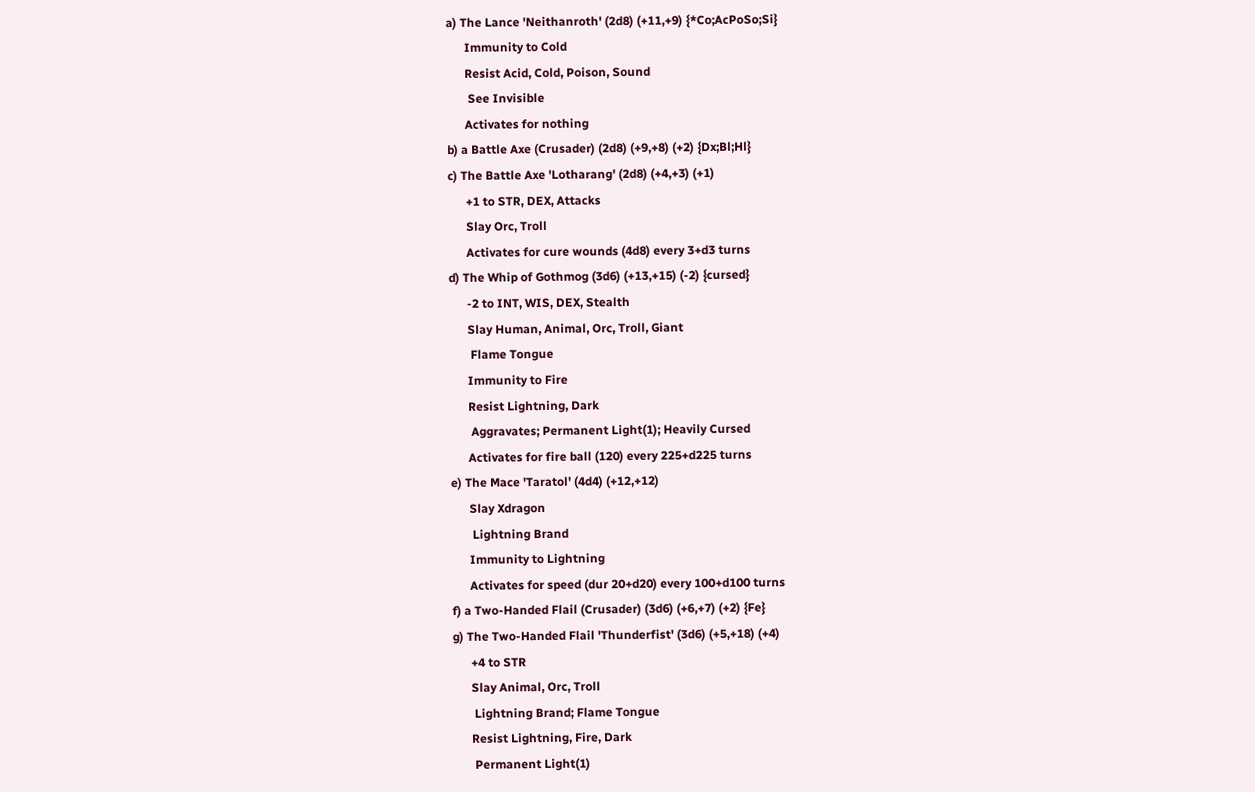a) The Lance 'Neithanroth' (2d8) (+11,+9) {*Co;AcPoSo;Si}
      Immunity to Cold
      Resist Acid, Cold, Poison, Sound
       See Invisible
      Activates for nothing
b) a Battle Axe (Crusader) (2d8) (+9,+8) (+2) {Dx;Bl;Hl}
c) The Battle Axe 'Lotharang' (2d8) (+4,+3) (+1)
      +1 to STR, DEX, Attacks
      Slay Orc, Troll
      Activates for cure wounds (4d8) every 3+d3 turns
d) The Whip of Gothmog (3d6) (+13,+15) (-2) {cursed}
      -2 to INT, WIS, DEX, Stealth
      Slay Human, Animal, Orc, Troll, Giant
       Flame Tongue
      Immunity to Fire
      Resist Lightning, Dark
       Aggravates; Permanent Light(1); Heavily Cursed
      Activates for fire ball (120) every 225+d225 turns
e) The Mace 'Taratol' (4d4) (+12,+12)
      Slay Xdragon
       Lightning Brand
      Immunity to Lightning
      Activates for speed (dur 20+d20) every 100+d100 turns
f) a Two-Handed Flail (Crusader) (3d6) (+6,+7) (+2) {Fe}
g) The Two-Handed Flail 'Thunderfist' (3d6) (+5,+18) (+4)
      +4 to STR
      Slay Animal, Orc, Troll
       Lightning Brand; Flame Tongue
      Resist Lightning, Fire, Dark
       Permanent Light(1)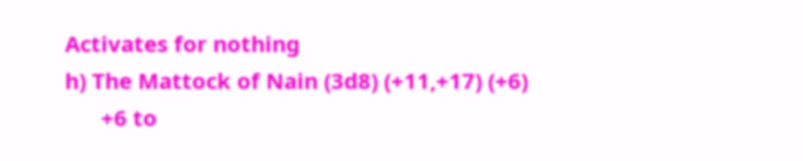Activates for nothing
h) The Mattock of Nain (3d8) (+11,+17) (+6)
      +6 to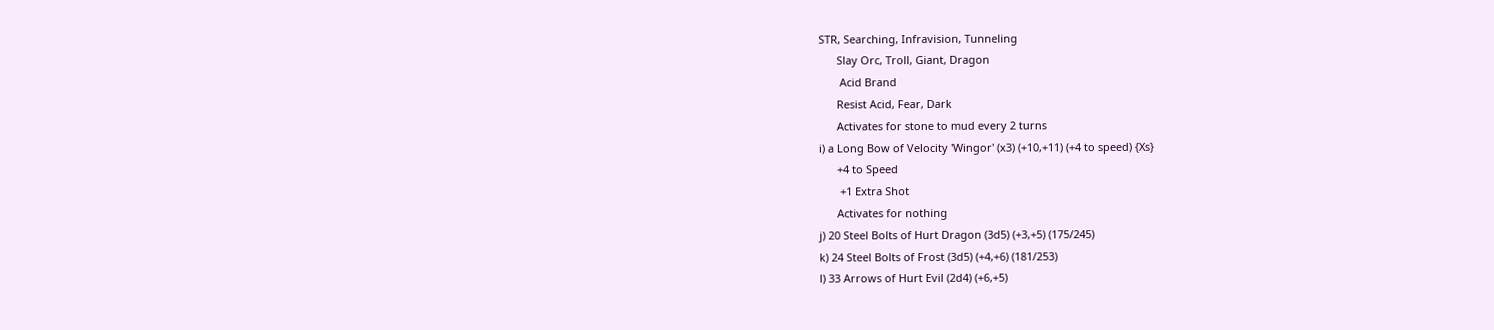STR, Searching, Infravision, Tunneling
      Slay Orc, Troll, Giant, Dragon
       Acid Brand
      Resist Acid, Fear, Dark
      Activates for stone to mud every 2 turns
i) a Long Bow of Velocity 'Wingor' (x3) (+10,+11) (+4 to speed) {Xs}
      +4 to Speed
       +1 Extra Shot
      Activates for nothing
j) 20 Steel Bolts of Hurt Dragon (3d5) (+3,+5) (175/245)
k) 24 Steel Bolts of Frost (3d5) (+4,+6) (181/253)
l) 33 Arrows of Hurt Evil (2d4) (+6,+5)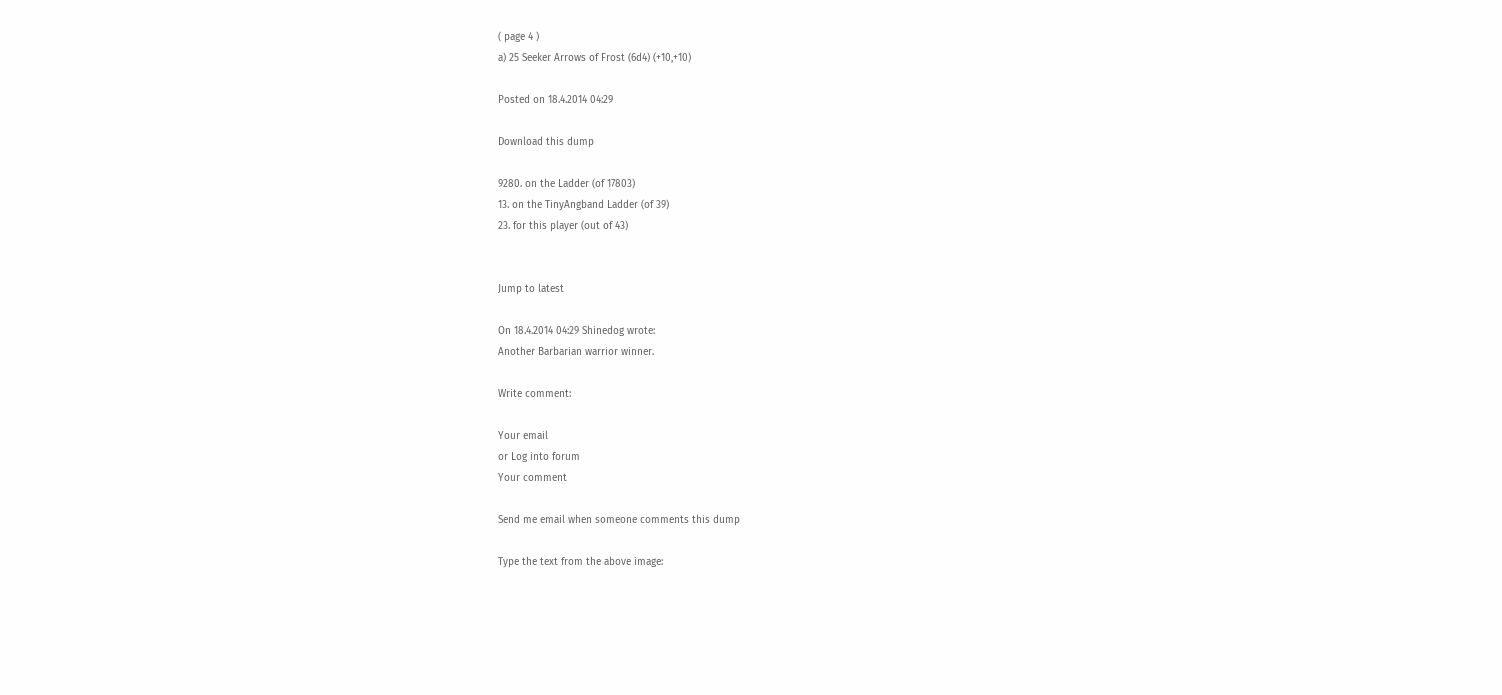( page 4 )
a) 25 Seeker Arrows of Frost (6d4) (+10,+10)

Posted on 18.4.2014 04:29

Download this dump

9280. on the Ladder (of 17803)
13. on the TinyAngband Ladder (of 39)
23. for this player (out of 43)


Jump to latest

On 18.4.2014 04:29 Shinedog wrote:
Another Barbarian warrior winner.

Write comment:

Your email
or Log into forum
Your comment

Send me email when someone comments this dump

Type the text from the above image: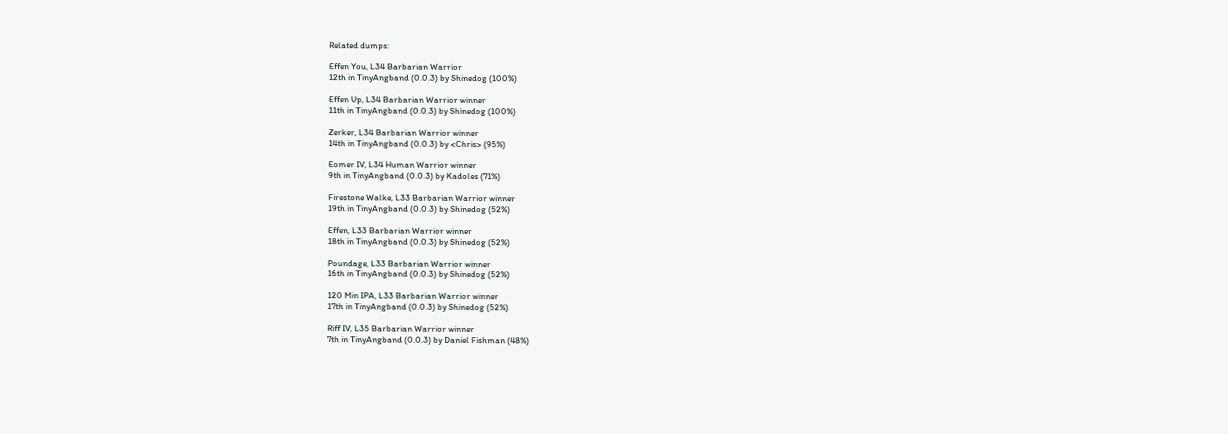Related dumps:

Effen You, L34 Barbarian Warrior
12th in TinyAngband (0.0.3) by Shinedog (100%)

Effen Up, L34 Barbarian Warrior winner
11th in TinyAngband (0.0.3) by Shinedog (100%)

Zerker, L34 Barbarian Warrior winner
14th in TinyAngband (0.0.3) by <Chris> (95%)

Eomer IV, L34 Human Warrior winner
9th in TinyAngband (0.0.3) by Kadoles (71%)

Firestone Walke, L33 Barbarian Warrior winner
19th in TinyAngband (0.0.3) by Shinedog (52%)

Effen, L33 Barbarian Warrior winner
18th in TinyAngband (0.0.3) by Shinedog (52%)

Poundage, L33 Barbarian Warrior winner
16th in TinyAngband (0.0.3) by Shinedog (52%)

120 Min IPA, L33 Barbarian Warrior winner
17th in TinyAngband (0.0.3) by Shinedog (52%)

Riff IV, L35 Barbarian Warrior winner
7th in TinyAngband (0.0.3) by Daniel Fishman (48%)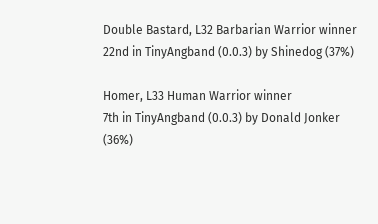Double Bastard, L32 Barbarian Warrior winner
22nd in TinyAngband (0.0.3) by Shinedog (37%)

Homer, L33 Human Warrior winner
7th in TinyAngband (0.0.3) by Donald Jonker (36%)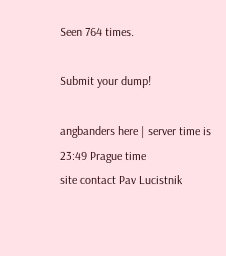Seen 764 times.

Submit your dump!

angbanders here | server time is 23:49 Prague time
site contact Pav Lucistnik